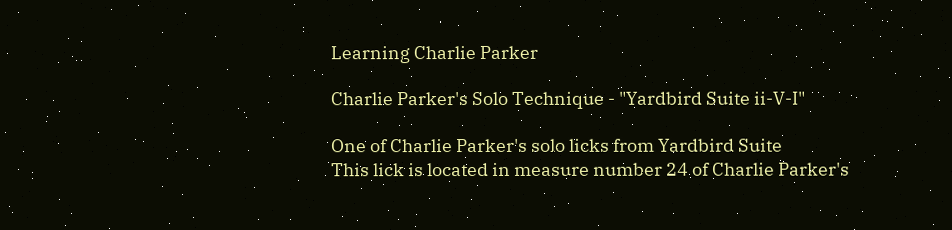Learning Charlie Parker

Charlie Parker's Solo Technique - "Yardbird Suite ii-V-I"

One of Charlie Parker's solo licks from Yardbird Suite
This lick is located in measure number 24 of Charlie Parker's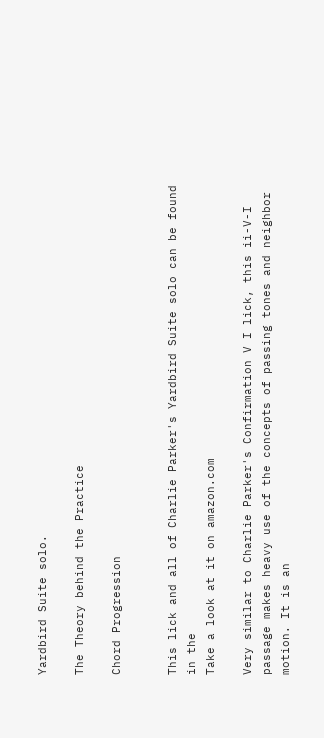Yardbird Suite solo.

The Theory behind the Practice

Chord Progression


This lick and all of Charlie Parker's Yardbird Suite solo can be found in the
Take a look at it on amazon.com

Very similar to Charlie Parker's Confirmation V I lick, this ii-V-I passage makes heavy use of the concepts of passing tones and neighbor motion. It is an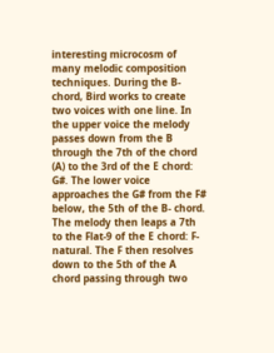interesting microcosm of many melodic composition techniques. During the B- chord, Bird works to create two voices with one line. In the upper voice the melody passes down from the B through the 7th of the chord (A) to the 3rd of the E chord: G#. The lower voice approaches the G# from the F# below, the 5th of the B- chord. The melody then leaps a 7th to the Flat-9 of the E chord: F-natural. The F then resolves down to the 5th of the A chord passing through two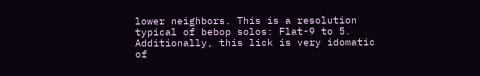lower neighbors. This is a resolution typical of bebop solos: Flat-9 to 5. Additionally, this lick is very idomatic of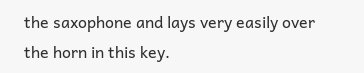the saxophone and lays very easily over the horn in this key.